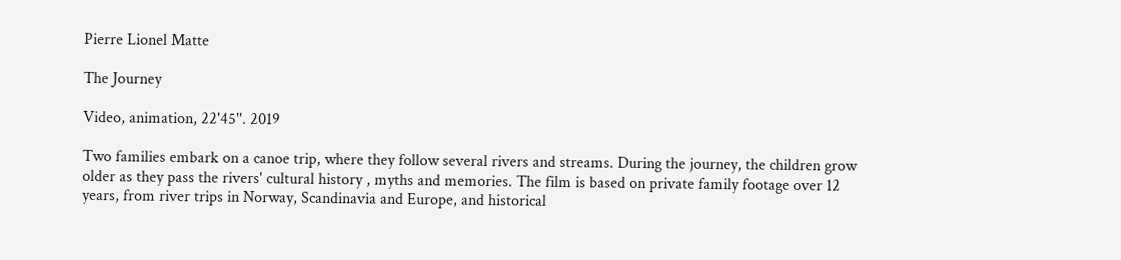Pierre Lionel Matte

The Journey

Video, animation, 22'45''. 2019

Two families embark on a canoe trip, where they follow several rivers and streams. During the journey, the children grow older as they pass the rivers' cultural history , myths and memories. The film is based on private family footage over 12 years, from river trips in Norway, Scandinavia and Europe, and historical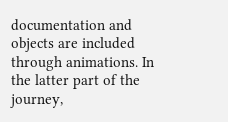documentation and objects are included through animations. In the latter part of the journey,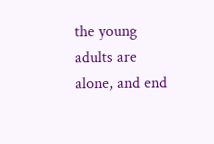the young adults are alone, and end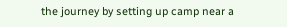the journey by setting up camp near a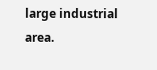large industrial area.